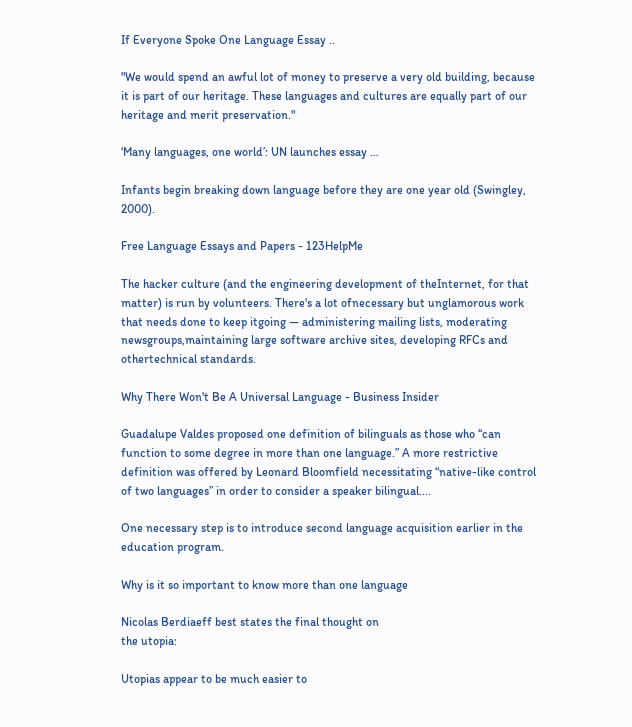If Everyone Spoke One Language Essay ..

"We would spend an awful lot of money to preserve a very old building, because it is part of our heritage. These languages and cultures are equally part of our heritage and merit preservation."

‘Many languages, one world’: UN launches essay …

Infants begin breaking down language before they are one year old (Swingley, 2000).

Free Language Essays and Papers - 123HelpMe

The hacker culture (and the engineering development of theInternet, for that matter) is run by volunteers. There's a lot ofnecessary but unglamorous work that needs done to keep itgoing — administering mailing lists, moderating newsgroups,maintaining large software archive sites, developing RFCs and othertechnical standards.

Why There Won't Be A Universal Language - Business Insider

Guadalupe Valdes proposed one definition of bilinguals as those who “can function to some degree in more than one language.” A more restrictive definition was offered by Leonard Bloomfield necessitating “native-like control of two languages” in order to consider a speaker bilingual....

One necessary step is to introduce second language acquisition earlier in the education program.

Why is it so important to know more than one language

Nicolas Berdiaeff best states the final thought on
the utopia:

Utopias appear to be much easier to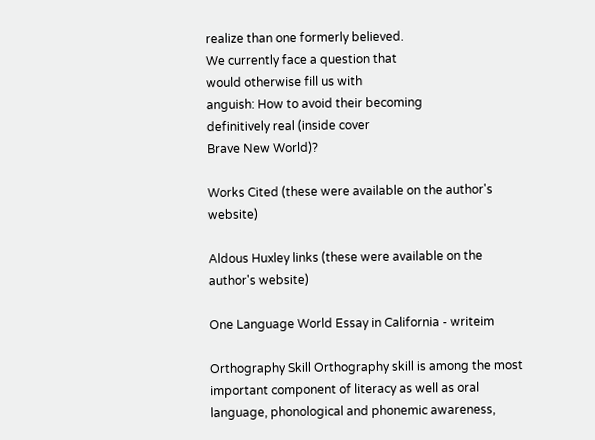realize than one formerly believed.
We currently face a question that
would otherwise fill us with
anguish: How to avoid their becoming
definitively real (inside cover
Brave New World)?

Works Cited (these were available on the author's website)

Aldous Huxley links (these were available on the author's website)

One Language World Essay in California - writeim

Orthography Skill Orthography skill is among the most important component of literacy as well as oral language, phonological and phonemic awareness,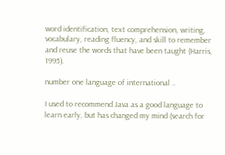word identification, text comprehension, writing, vocabulary, reading fluency, and skill to remember and reuse the words that have been taught (Harris, 1995).

number one language of international ..

I used to recommend Java as a good language to learn early, but has changed my mind (search for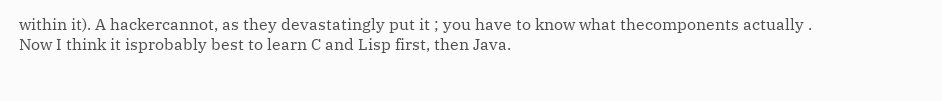within it). A hackercannot, as they devastatingly put it ; you have to know what thecomponents actually . Now I think it isprobably best to learn C and Lisp first, then Java.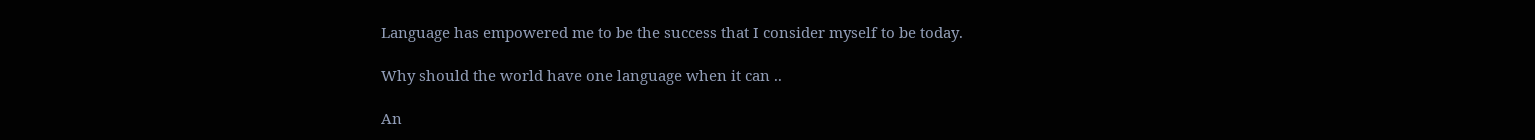Language has empowered me to be the success that I consider myself to be today.

Why should the world have one language when it can ..

An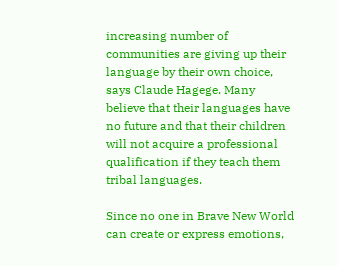increasing number of communities are giving up their language by their own choice, says Claude Hagege. Many believe that their languages have no future and that their children will not acquire a professional qualification if they teach them tribal languages.

Since no one in Brave New World can create or express emotions,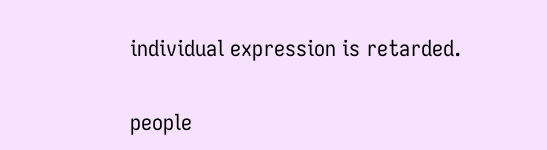individual expression is retarded.

people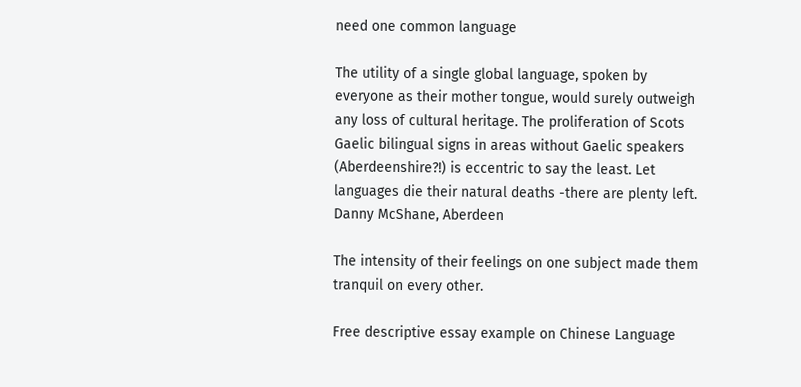need one common language

The utility of a single global language, spoken by everyone as their mother tongue, would surely outweigh any loss of cultural heritage. The proliferation of Scots Gaelic bilingual signs in areas without Gaelic speakers (Aberdeenshire?!) is eccentric to say the least. Let languages die their natural deaths -there are plenty left.
Danny McShane, Aberdeen

The intensity of their feelings on one subject made them tranquil on every other.

Free descriptive essay example on Chinese Language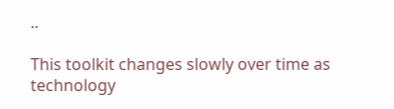..

This toolkit changes slowly over time as technology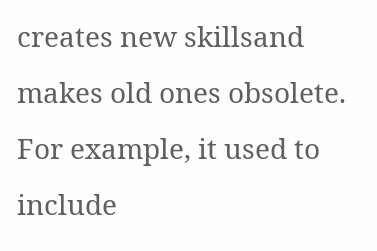creates new skillsand makes old ones obsolete. For example, it used to include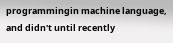programmingin machine language, and didn't until recently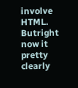involve HTML. Butright now it pretty clearly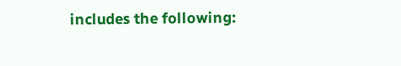includes the following: